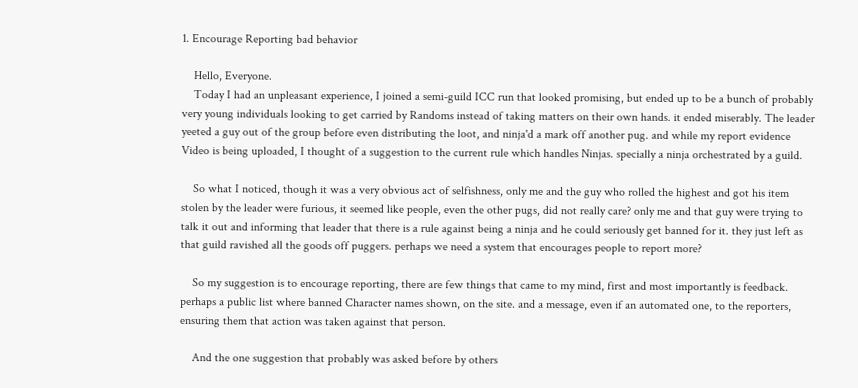1. Encourage Reporting bad behavior

    Hello, Everyone.
    Today I had an unpleasant experience, I joined a semi-guild ICC run that looked promising, but ended up to be a bunch of probably very young individuals looking to get carried by Randoms instead of taking matters on their own hands. it ended miserably. The leader yeeted a guy out of the group before even distributing the loot, and ninja'd a mark off another pug. and while my report evidence Video is being uploaded, I thought of a suggestion to the current rule which handles Ninjas. specially a ninja orchestrated by a guild.

    So what I noticed, though it was a very obvious act of selfishness, only me and the guy who rolled the highest and got his item stolen by the leader were furious, it seemed like people, even the other pugs, did not really care? only me and that guy were trying to talk it out and informing that leader that there is a rule against being a ninja and he could seriously get banned for it. they just left as that guild ravished all the goods off puggers. perhaps we need a system that encourages people to report more?

    So my suggestion is to encourage reporting, there are few things that came to my mind, first and most importantly is feedback. perhaps a public list where banned Character names shown, on the site. and a message, even if an automated one, to the reporters, ensuring them that action was taken against that person.

    And the one suggestion that probably was asked before by others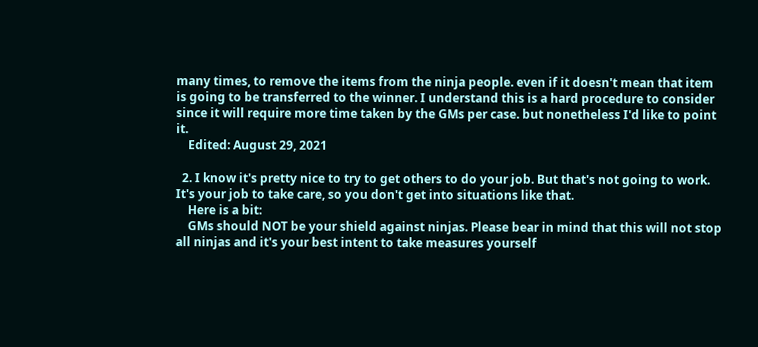many times, to remove the items from the ninja people. even if it doesn't mean that item is going to be transferred to the winner. I understand this is a hard procedure to consider since it will require more time taken by the GMs per case. but nonetheless I'd like to point it.
    Edited: August 29, 2021

  2. I know it's pretty nice to try to get others to do your job. But that's not going to work. It's your job to take care, so you don't get into situations like that.
    Here is a bit:
    GMs should NOT be your shield against ninjas. Please bear in mind that this will not stop all ninjas and it's your best intent to take measures yourself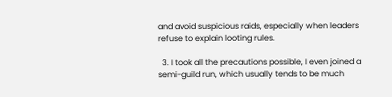and avoid suspicious raids, especially when leaders refuse to explain looting rules.

  3. I took all the precautions possible, I even joined a semi-guild run, which usually tends to be much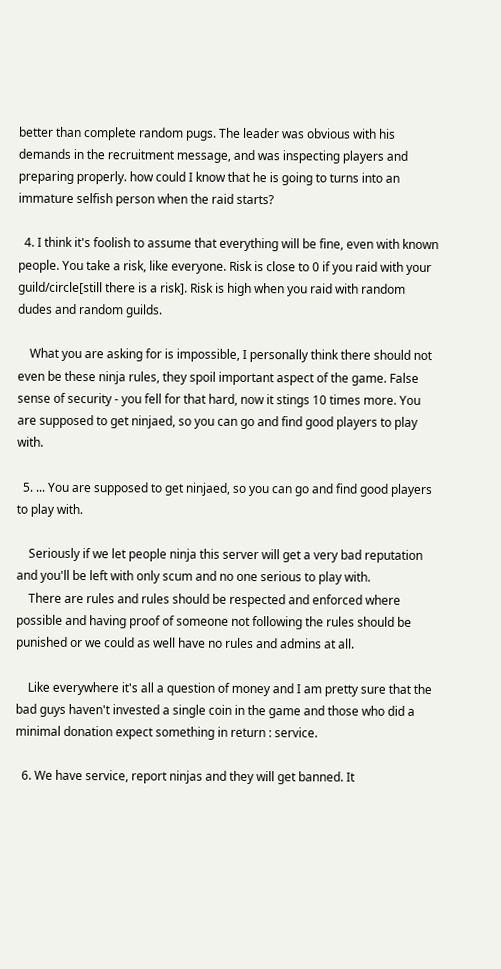better than complete random pugs. The leader was obvious with his demands in the recruitment message, and was inspecting players and preparing properly. how could I know that he is going to turns into an immature selfish person when the raid starts?

  4. I think it's foolish to assume that everything will be fine, even with known people. You take a risk, like everyone. Risk is close to 0 if you raid with your guild/circle[still there is a risk]. Risk is high when you raid with random dudes and random guilds.

    What you are asking for is impossible, I personally think there should not even be these ninja rules, they spoil important aspect of the game. False sense of security - you fell for that hard, now it stings 10 times more. You are supposed to get ninjaed, so you can go and find good players to play with.

  5. ... You are supposed to get ninjaed, so you can go and find good players to play with.

    Seriously if we let people ninja this server will get a very bad reputation and you'll be left with only scum and no one serious to play with.
    There are rules and rules should be respected and enforced where possible and having proof of someone not following the rules should be punished or we could as well have no rules and admins at all.

    Like everywhere it's all a question of money and I am pretty sure that the bad guys haven't invested a single coin in the game and those who did a minimal donation expect something in return : service.

  6. We have service, report ninjas and they will get banned. It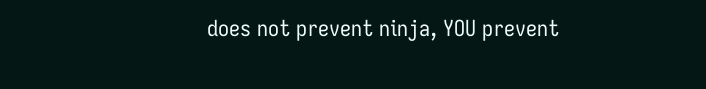does not prevent ninja, YOU prevent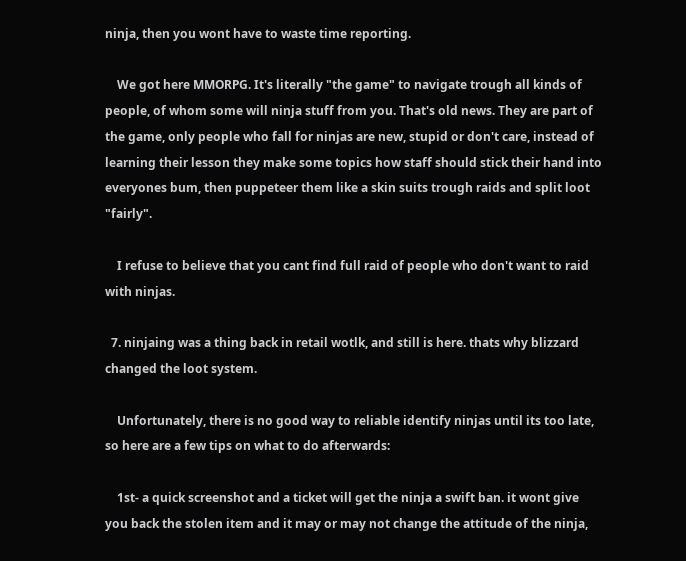ninja, then you wont have to waste time reporting.

    We got here MMORPG. It's literally "the game" to navigate trough all kinds of people, of whom some will ninja stuff from you. That's old news. They are part of the game, only people who fall for ninjas are new, stupid or don't care, instead of learning their lesson they make some topics how staff should stick their hand into everyones bum, then puppeteer them like a skin suits trough raids and split loot "fairly".

    I refuse to believe that you cant find full raid of people who don't want to raid with ninjas.

  7. ninjaing was a thing back in retail wotlk, and still is here. thats why blizzard changed the loot system.

    Unfortunately, there is no good way to reliable identify ninjas until its too late, so here are a few tips on what to do afterwards:

    1st- a quick screenshot and a ticket will get the ninja a swift ban. it wont give you back the stolen item and it may or may not change the attitude of the ninja,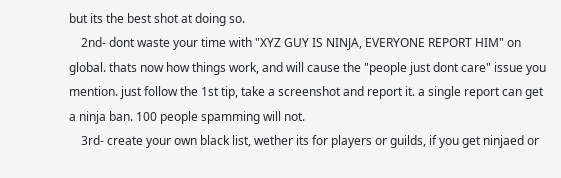but its the best shot at doing so.
    2nd- dont waste your time with "XYZ GUY IS NINJA, EVERYONE REPORT HIM" on global. thats now how things work, and will cause the "people just dont care" issue you mention. just follow the 1st tip, take a screenshot and report it. a single report can get a ninja ban. 100 people spamming will not.
    3rd- create your own black list, wether its for players or guilds, if you get ninjaed or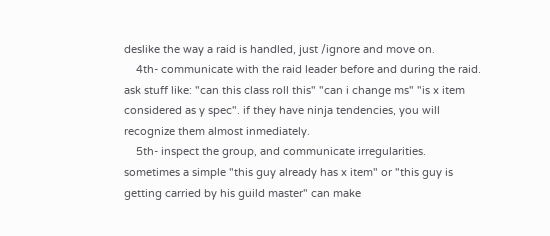deslike the way a raid is handled, just /ignore and move on.
    4th- communicate with the raid leader before and during the raid. ask stuff like: "can this class roll this" "can i change ms" "is x item considered as y spec". if they have ninja tendencies, you will recognize them almost inmediately.
    5th- inspect the group, and communicate irregularities. sometimes a simple "this guy already has x item" or "this guy is getting carried by his guild master" can make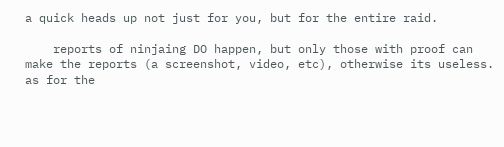a quick heads up not just for you, but for the entire raid.

    reports of ninjaing DO happen, but only those with proof can make the reports (a screenshot, video, etc), otherwise its useless. as for the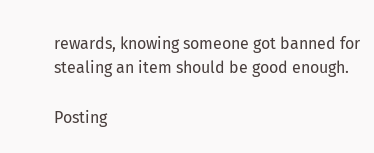rewards, knowing someone got banned for stealing an item should be good enough.

Posting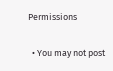Permissions

  • You may not post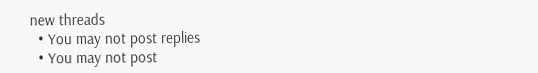new threads
  • You may not post replies
  • You may not post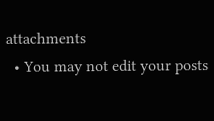attachments
  • You may not edit your posts